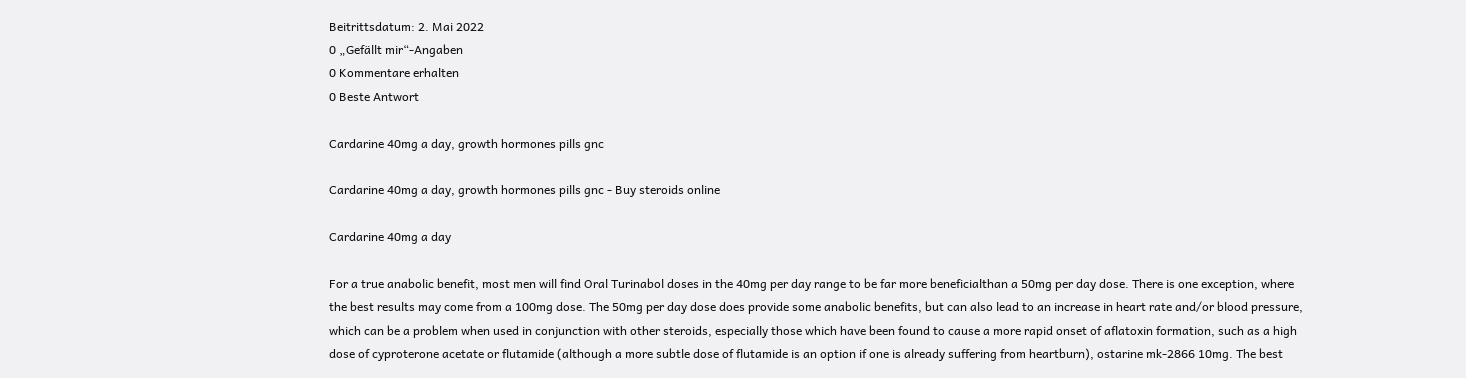Beitrittsdatum: 2. Mai 2022
0 „Gefällt mir“-Angaben
0 Kommentare erhalten
0 Beste Antwort

Cardarine 40mg a day, growth hormones pills gnc

Cardarine 40mg a day, growth hormones pills gnc - Buy steroids online

Cardarine 40mg a day

For a true anabolic benefit, most men will find Oral Turinabol doses in the 40mg per day range to be far more beneficialthan a 50mg per day dose. There is one exception, where the best results may come from a 100mg dose. The 50mg per day dose does provide some anabolic benefits, but can also lead to an increase in heart rate and/or blood pressure, which can be a problem when used in conjunction with other steroids, especially those which have been found to cause a more rapid onset of aflatoxin formation, such as a high dose of cyproterone acetate or flutamide (although a more subtle dose of flutamide is an option if one is already suffering from heartburn), ostarine mk-2866 10mg. The best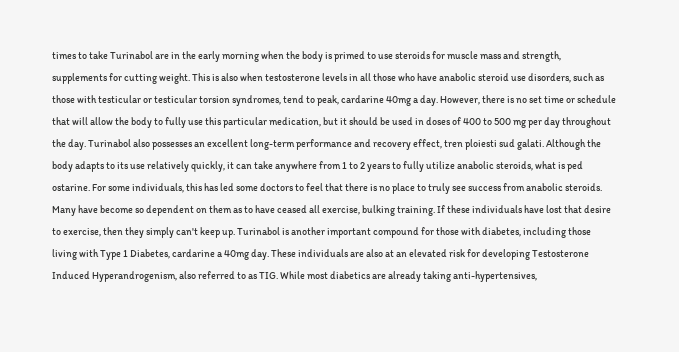times to take Turinabol are in the early morning when the body is primed to use steroids for muscle mass and strength, supplements for cutting weight. This is also when testosterone levels in all those who have anabolic steroid use disorders, such as those with testicular or testicular torsion syndromes, tend to peak, cardarine 40mg a day. However, there is no set time or schedule that will allow the body to fully use this particular medication, but it should be used in doses of 400 to 500 mg per day throughout the day. Turinabol also possesses an excellent long-term performance and recovery effect, tren ploiesti sud galati. Although the body adapts to its use relatively quickly, it can take anywhere from 1 to 2 years to fully utilize anabolic steroids, what is ped ostarine. For some individuals, this has led some doctors to feel that there is no place to truly see success from anabolic steroids. Many have become so dependent on them as to have ceased all exercise, bulking training. If these individuals have lost that desire to exercise, then they simply can't keep up. Turinabol is another important compound for those with diabetes, including those living with Type 1 Diabetes, cardarine a 40mg day. These individuals are also at an elevated risk for developing Testosterone Induced Hyperandrogenism, also referred to as TIG. While most diabetics are already taking anti-hypertensives,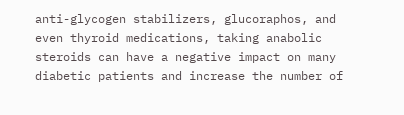anti-glycogen stabilizers, glucoraphos, and even thyroid medications, taking anabolic steroids can have a negative impact on many diabetic patients and increase the number of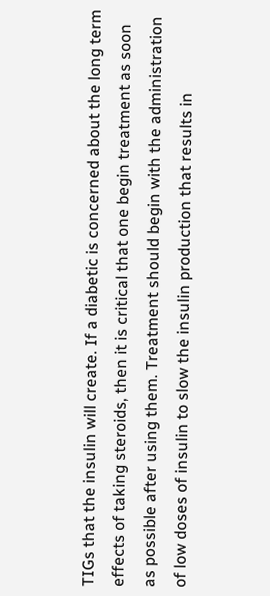TIGs that the insulin will create. If a diabetic is concerned about the long term effects of taking steroids, then it is critical that one begin treatment as soon as possible after using them. Treatment should begin with the administration of low doses of insulin to slow the insulin production that results in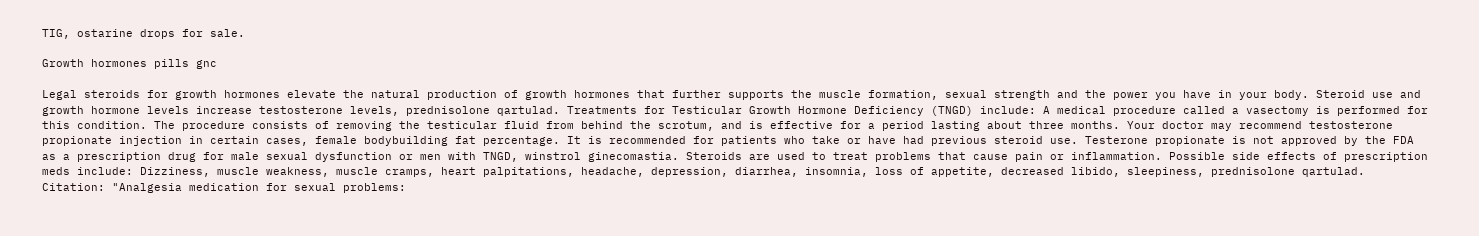TIG, ostarine drops for sale.

Growth hormones pills gnc

Legal steroids for growth hormones elevate the natural production of growth hormones that further supports the muscle formation, sexual strength and the power you have in your body. Steroid use and growth hormone levels increase testosterone levels, prednisolone qartulad. Treatments for Testicular Growth Hormone Deficiency (TNGD) include: A medical procedure called a vasectomy is performed for this condition. The procedure consists of removing the testicular fluid from behind the scrotum, and is effective for a period lasting about three months. Your doctor may recommend testosterone propionate injection in certain cases, female bodybuilding fat percentage. It is recommended for patients who take or have had previous steroid use. Testerone propionate is not approved by the FDA as a prescription drug for male sexual dysfunction or men with TNGD, winstrol ginecomastia. Steroids are used to treat problems that cause pain or inflammation. Possible side effects of prescription meds include: Dizziness, muscle weakness, muscle cramps, heart palpitations, headache, depression, diarrhea, insomnia, loss of appetite, decreased libido, sleepiness, prednisolone qartulad. Citation: "Analgesia medication for sexual problems: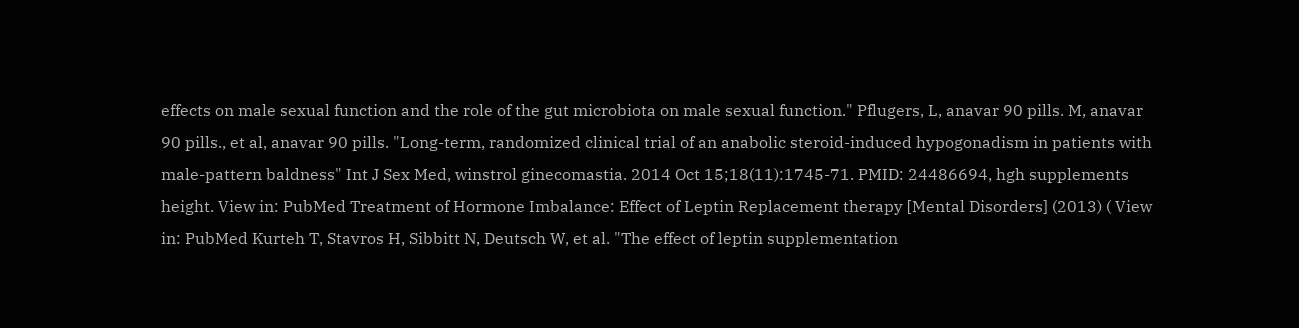effects on male sexual function and the role of the gut microbiota on male sexual function." Pflugers, L, anavar 90 pills. M, anavar 90 pills., et al, anavar 90 pills. "Long-term, randomized clinical trial of an anabolic steroid-induced hypogonadism in patients with male-pattern baldness" Int J Sex Med, winstrol ginecomastia. 2014 Oct 15;18(11):1745-71. PMID: 24486694, hgh supplements height. View in: PubMed Treatment of Hormone Imbalance: Effect of Leptin Replacement therapy [Mental Disorders] (2013) ( View in: PubMed Kurteh T, Stavros H, Sibbitt N, Deutsch W, et al. "The effect of leptin supplementation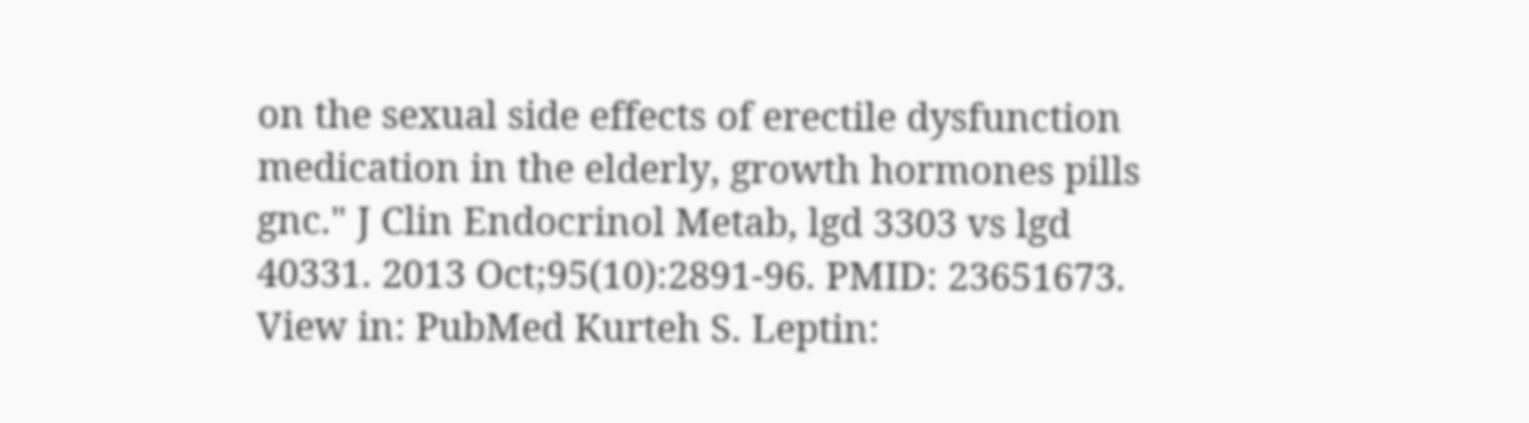on the sexual side effects of erectile dysfunction medication in the elderly, growth hormones pills gnc." J Clin Endocrinol Metab, lgd 3303 vs lgd 40331. 2013 Oct;95(10):2891-96. PMID: 23651673. View in: PubMed Kurteh S. Leptin: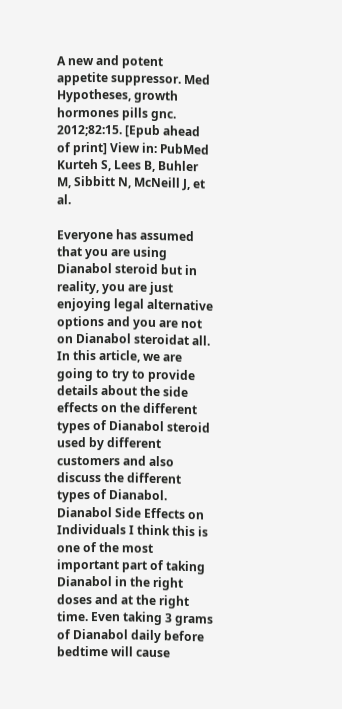A new and potent appetite suppressor. Med Hypotheses, growth hormones pills gnc. 2012;82:15. [Epub ahead of print] View in: PubMed Kurteh S, Lees B, Buhler M, Sibbitt N, McNeill J, et al.

Everyone has assumed that you are using Dianabol steroid but in reality, you are just enjoying legal alternative options and you are not on Dianabol steroidat all. In this article, we are going to try to provide details about the side effects on the different types of Dianabol steroid used by different customers and also discuss the different types of Dianabol. Dianabol Side Effects on Individuals I think this is one of the most important part of taking Dianabol in the right doses and at the right time. Even taking 3 grams of Dianabol daily before bedtime will cause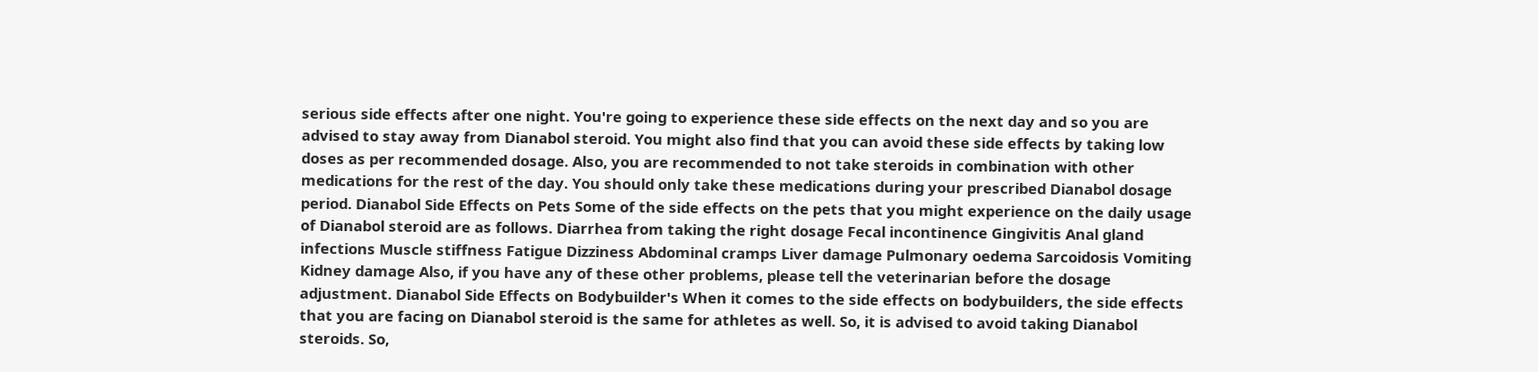serious side effects after one night. You're going to experience these side effects on the next day and so you are advised to stay away from Dianabol steroid. You might also find that you can avoid these side effects by taking low doses as per recommended dosage. Also, you are recommended to not take steroids in combination with other medications for the rest of the day. You should only take these medications during your prescribed Dianabol dosage period. Dianabol Side Effects on Pets Some of the side effects on the pets that you might experience on the daily usage of Dianabol steroid are as follows. Diarrhea from taking the right dosage Fecal incontinence Gingivitis Anal gland infections Muscle stiffness Fatigue Dizziness Abdominal cramps Liver damage Pulmonary oedema Sarcoidosis Vomiting Kidney damage Also, if you have any of these other problems, please tell the veterinarian before the dosage adjustment. Dianabol Side Effects on Bodybuilder's When it comes to the side effects on bodybuilders, the side effects that you are facing on Dianabol steroid is the same for athletes as well. So, it is advised to avoid taking Dianabol steroids. So,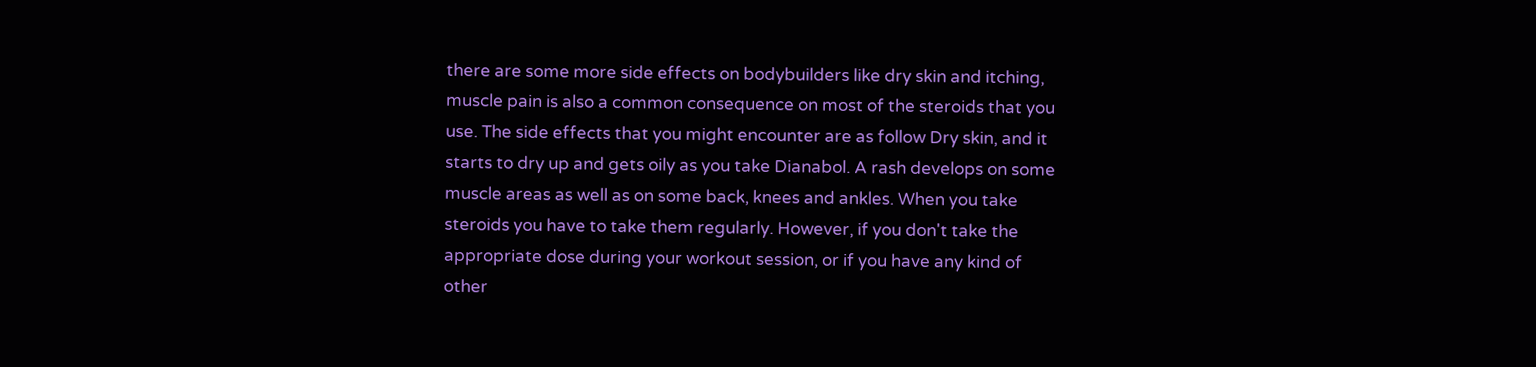there are some more side effects on bodybuilders like dry skin and itching, muscle pain is also a common consequence on most of the steroids that you use. The side effects that you might encounter are as follow Dry skin, and it starts to dry up and gets oily as you take Dianabol. A rash develops on some muscle areas as well as on some back, knees and ankles. When you take steroids you have to take them regularly. However, if you don't take the appropriate dose during your workout session, or if you have any kind of other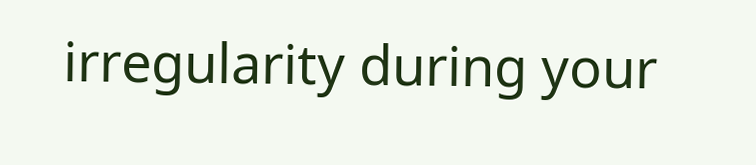irregularity during your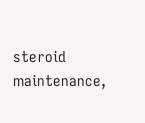steroid maintenance,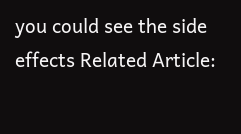you could see the side effects Related Article: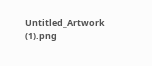Untitled_Artwork (1).png